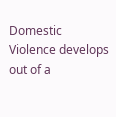Domestic Violence develops out of a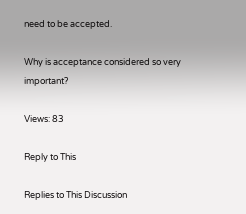need to be accepted.

Why is acceptance considered so very important?

Views: 83

Reply to This

Replies to This Discussion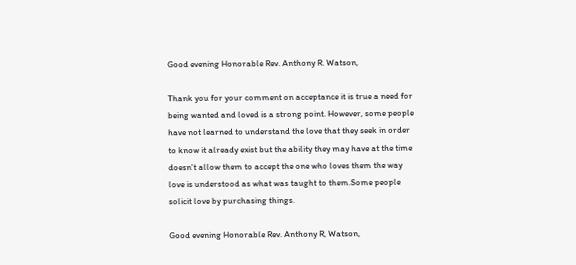Good evening Honorable Rev. Anthony R. Watson,

Thank you for your comment on acceptance it is true a need for being wanted and loved is a strong point. However, some people have not learned to understand the love that they seek in order to know it already exist but the ability they may have at the time doesn't allow them to accept the one who loves them the way love is understood as what was taught to them.Some people solicit love by purchasing things.

Good evening Honorable Rev. Anthony R, Watson,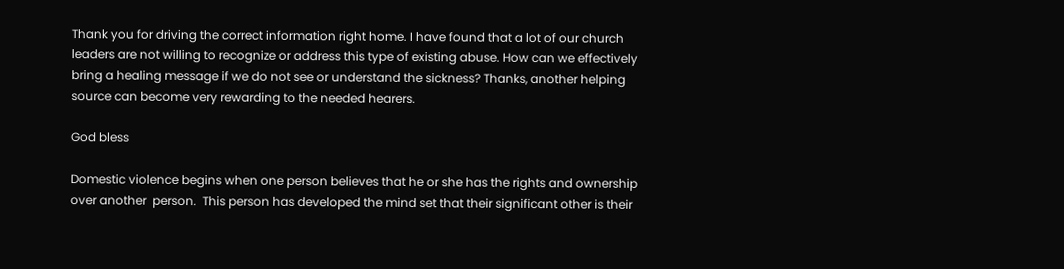Thank you for driving the correct information right home. I have found that a lot of our church leaders are not willing to recognize or address this type of existing abuse. How can we effectively bring a healing message if we do not see or understand the sickness? Thanks, another helping source can become very rewarding to the needed hearers.

God bless

Domestic violence begins when one person believes that he or she has the rights and ownership over another  person.  This person has developed the mind set that their significant other is their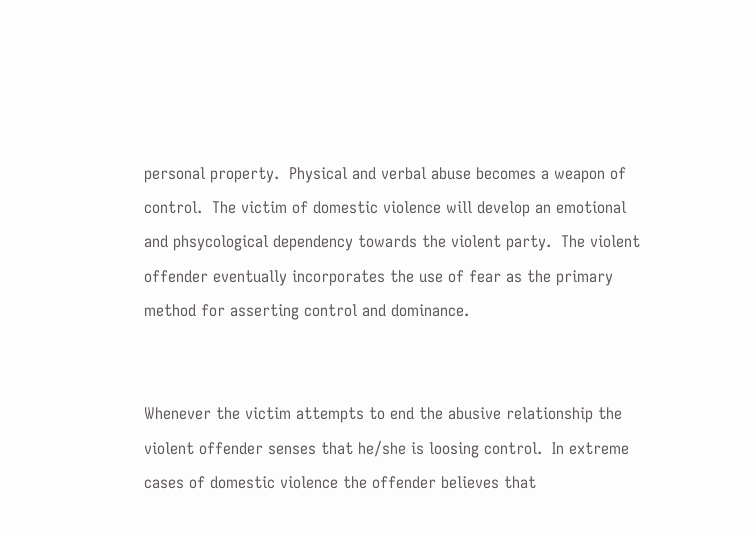personal property.  Physical and verbal abuse becomes a weapon of control.  The victim of domestic violence will develop an emotional and phsycological dependency towards the violent party.  The violent offender eventually incorporates the use of fear as the primary method for asserting control and dominance.


Whenever the victim attempts to end the abusive relationship the violent offender senses that he/she is loosing control.  In extreme cases of domestic violence the offender believes that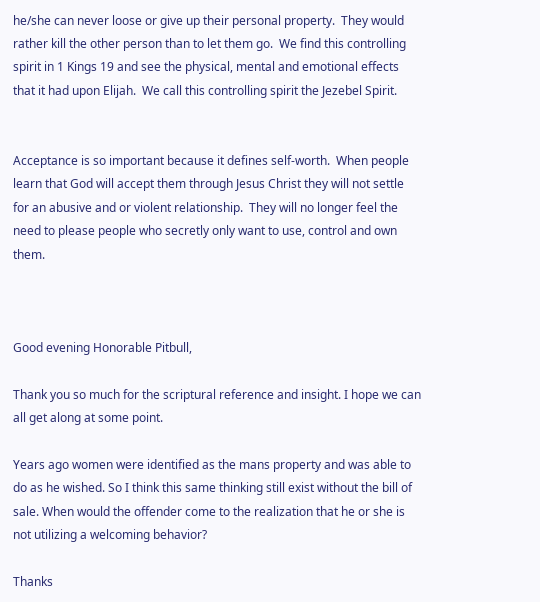he/she can never loose or give up their personal property.  They would rather kill the other person than to let them go.  We find this controlling spirit in 1 Kings 19 and see the physical, mental and emotional effects that it had upon Elijah.  We call this controlling spirit the Jezebel Spirit.


Acceptance is so important because it defines self-worth.  When people learn that God will accept them through Jesus Christ they will not settle for an abusive and or violent relationship.  They will no longer feel the need to please people who secretly only want to use, control and own them.



Good evening Honorable Pitbull,

Thank you so much for the scriptural reference and insight. I hope we can all get along at some point.

Years ago women were identified as the mans property and was able to do as he wished. So I think this same thinking still exist without the bill of sale. When would the offender come to the realization that he or she is not utilizing a welcoming behavior?

Thanks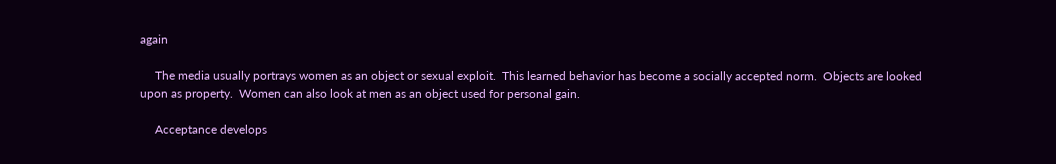again

     The media usually portrays women as an object or sexual exploit.  This learned behavior has become a socially accepted norm.  Objects are looked upon as property.  Women can also look at men as an object used for personal gain.

     Acceptance develops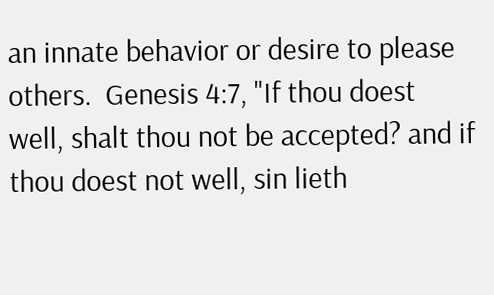an innate behavior or desire to please others.  Genesis 4:7, "If thou doest well, shalt thou not be accepted? and if thou doest not well, sin lieth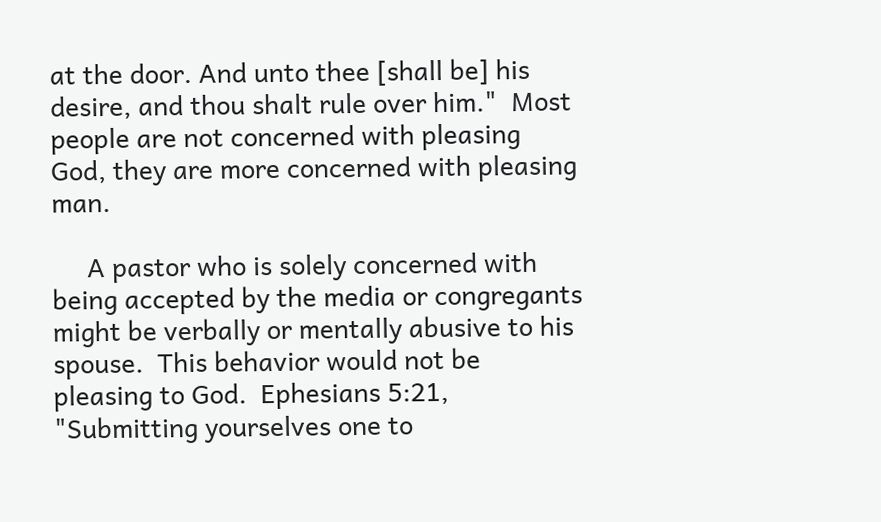at the door. And unto thee [shall be] his desire, and thou shalt rule over him."  Most people are not concerned with pleasing God, they are more concerned with pleasing man.

     A pastor who is solely concerned with being accepted by the media or congregants might be verbally or mentally abusive to his spouse.  This behavior would not be pleasing to God.  Ephesians 5:21, "Submitting yourselves one to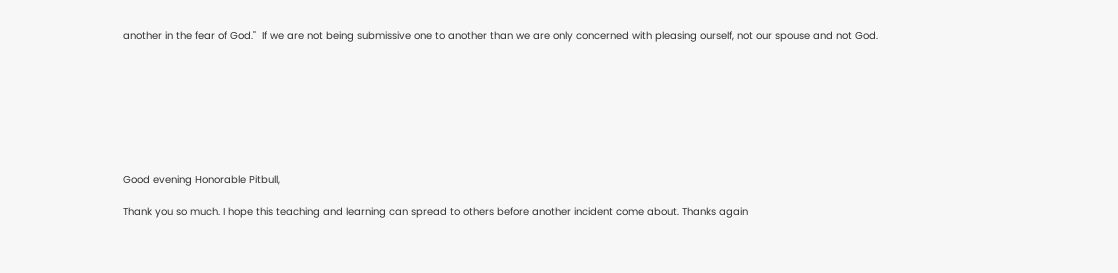another in the fear of God."  If we are not being submissive one to another than we are only concerned with pleasing ourself, not our spouse and not God.








Good evening Honorable Pitbull,

Thank you so much. I hope this teaching and learning can spread to others before another incident come about. Thanks again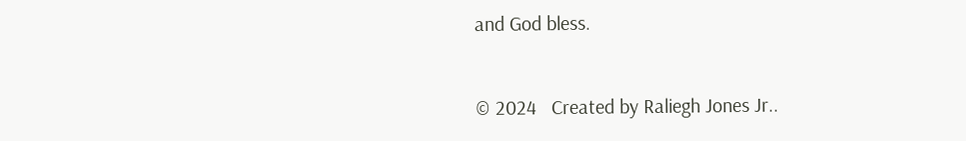and God bless.


© 2024   Created by Raliegh Jones Jr..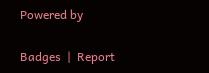Powered by

Badges  |  Report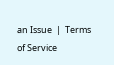an Issue  |  Terms of Service